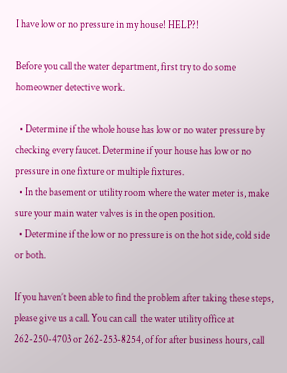I have low or no pressure in my house! HELP?!

Before you call the water department, first try to do some homeowner detective work.

  • Determine if the whole house has low or no water pressure by checking every faucet. Determine if your house has low or no pressure in one fixture or multiple fixtures.
  • In the basement or utility room where the water meter is, make sure your main water valves is in the open position.
  • Determine if the low or no pressure is on the hot side, cold side or both.

If you haven’t been able to find the problem after taking these steps, please give us a call. You can call  the water utility office at 262-250-4703 or 262-253-8254, of for after business hours, call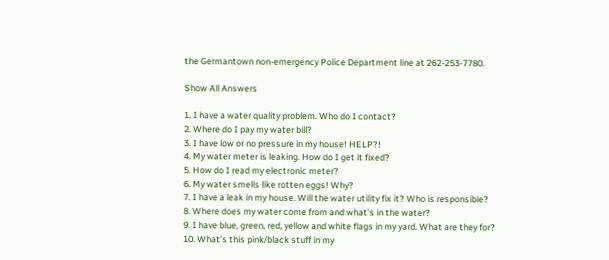the Germantown non-emergency Police Department line at 262-253-7780.

Show All Answers

1. I have a water quality problem. Who do I contact?
2. Where do I pay my water bill?
3. I have low or no pressure in my house! HELP?!
4. My water meter is leaking. How do I get it fixed?
5. How do I read my electronic meter?
6. My water smells like rotten eggs! Why?
7. I have a leak in my house. Will the water utility fix it? Who is responsible?
8. Where does my water come from and what's in the water?
9. I have blue, green, red, yellow and white flags in my yard. What are they for?
10. What's this pink/black stuff in my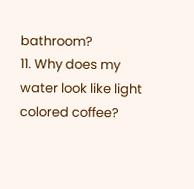bathroom?
11. Why does my water look like light colored coffee?